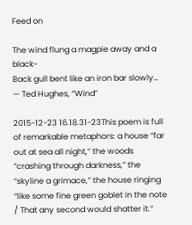Feed on

The wind flung a magpie away and a black-
Back gull bent like an iron bar slowly…
— Ted Hughes, “Wind”

2015-12-23 16.18.31-23This poem is full of remarkable metaphors: a house “far out at sea all night,” the woods “crashing through darkness,” the “skyline a grimace,” the house ringing “like some fine green goblet in the note / That any second would shatter it.”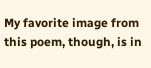My favorite image from this poem, though, is in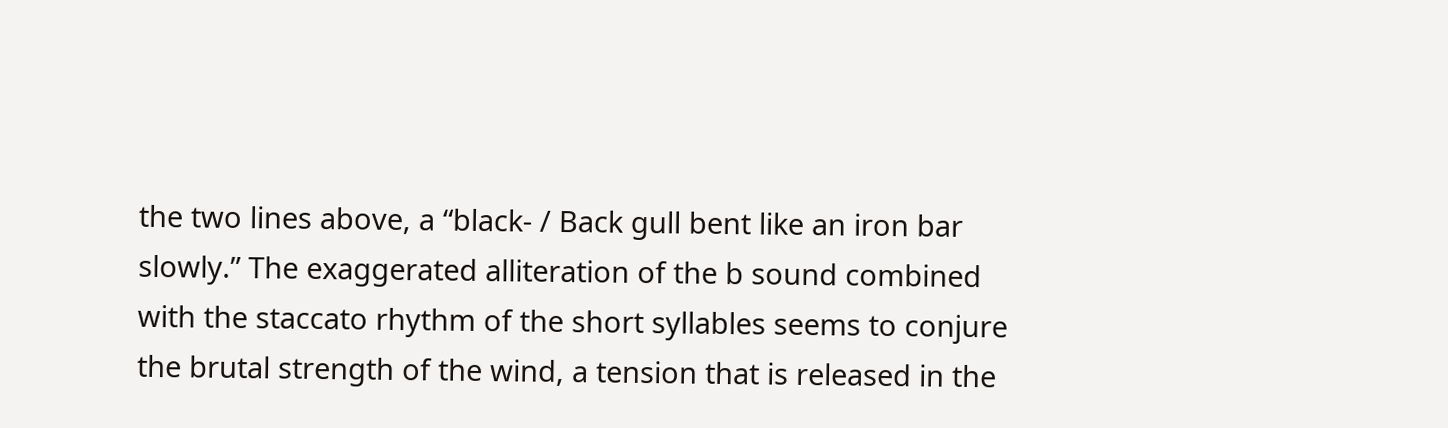the two lines above, a “black- / Back gull bent like an iron bar slowly.” The exaggerated alliteration of the b sound combined with the staccato rhythm of the short syllables seems to conjure the brutal strength of the wind, a tension that is released in the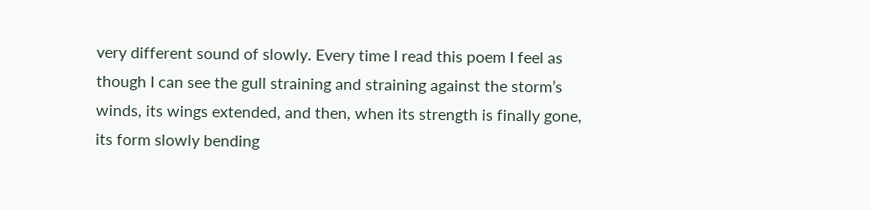very different sound of slowly. Every time I read this poem I feel as though I can see the gull straining and straining against the storm’s winds, its wings extended, and then, when its strength is finally gone, its form slowly bending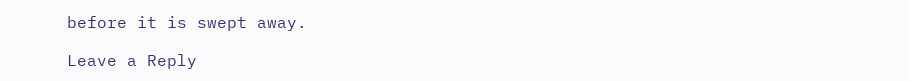before it is swept away.

Leave a Reply